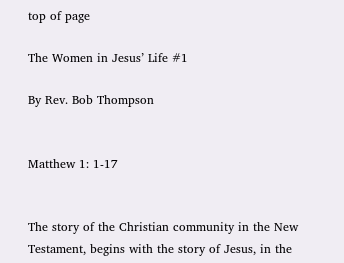top of page

The Women in Jesus’ Life #1

By Rev. Bob Thompson


Matthew 1: 1-17


The story of the Christian community in the New Testament, begins with the story of Jesus, in the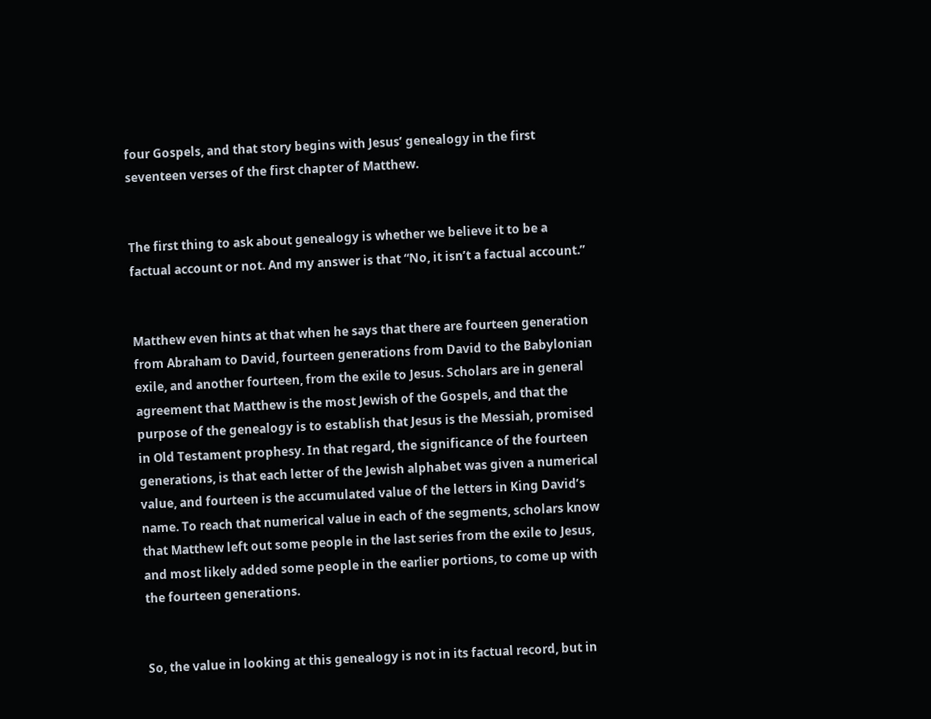four Gospels, and that story begins with Jesus’ genealogy in the first seventeen verses of the first chapter of Matthew.


The first thing to ask about genealogy is whether we believe it to be a factual account or not. And my answer is that “No, it isn’t a factual account.”


Matthew even hints at that when he says that there are fourteen generation from Abraham to David, fourteen generations from David to the Babylonian exile, and another fourteen, from the exile to Jesus. Scholars are in general agreement that Matthew is the most Jewish of the Gospels, and that the purpose of the genealogy is to establish that Jesus is the Messiah, promised in Old Testament prophesy. In that regard, the significance of the fourteen generations, is that each letter of the Jewish alphabet was given a numerical value, and fourteen is the accumulated value of the letters in King David’s name. To reach that numerical value in each of the segments, scholars know that Matthew left out some people in the last series from the exile to Jesus, and most likely added some people in the earlier portions, to come up with the fourteen generations.


So, the value in looking at this genealogy is not in its factual record, but in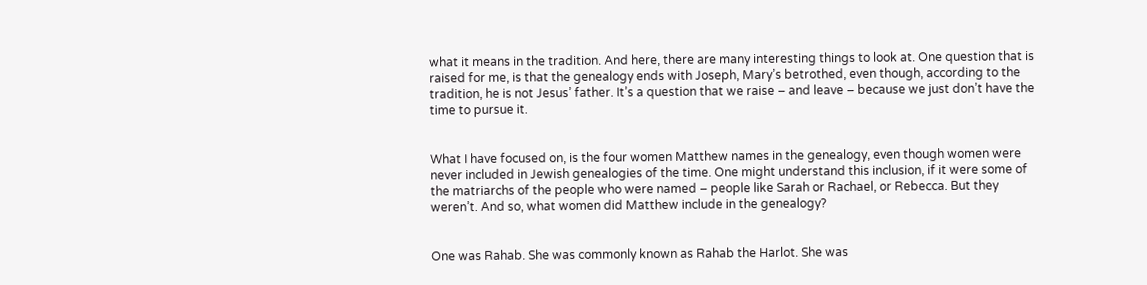what it means in the tradition. And here, there are many interesting things to look at. One question that is raised for me, is that the genealogy ends with Joseph, Mary’s betrothed, even though, according to the tradition, he is not Jesus’ father. It’s a question that we raise – and leave – because we just don’t have the time to pursue it.


What I have focused on, is the four women Matthew names in the genealogy, even though women were never included in Jewish genealogies of the time. One might understand this inclusion, if it were some of the matriarchs of the people who were named – people like Sarah or Rachael, or Rebecca. But they weren’t. And so, what women did Matthew include in the genealogy?


One was Rahab. She was commonly known as Rahab the Harlot. She was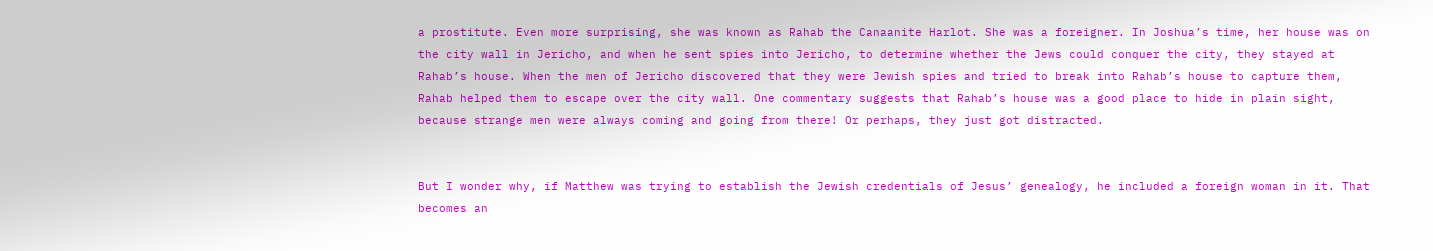a prostitute. Even more surprising, she was known as Rahab the Canaanite Harlot. She was a foreigner. In Joshua’s time, her house was on the city wall in Jericho, and when he sent spies into Jericho, to determine whether the Jews could conquer the city, they stayed at Rahab’s house. When the men of Jericho discovered that they were Jewish spies and tried to break into Rahab’s house to capture them, Rahab helped them to escape over the city wall. One commentary suggests that Rahab’s house was a good place to hide in plain sight, because strange men were always coming and going from there! Or perhaps, they just got distracted.


But I wonder why, if Matthew was trying to establish the Jewish credentials of Jesus’ genealogy, he included a foreign woman in it. That becomes an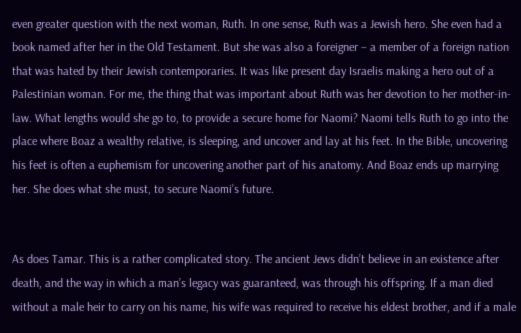even greater question with the next woman, Ruth. In one sense, Ruth was a Jewish hero. She even had a book named after her in the Old Testament. But she was also a foreigner – a member of a foreign nation that was hated by their Jewish contemporaries. It was like present day Israelis making a hero out of a Palestinian woman. For me, the thing that was important about Ruth was her devotion to her mother-in-law. What lengths would she go to, to provide a secure home for Naomi? Naomi tells Ruth to go into the place where Boaz a wealthy relative, is sleeping, and uncover and lay at his feet. In the Bible, uncovering his feet is often a euphemism for uncovering another part of his anatomy. And Boaz ends up marrying her. She does what she must, to secure Naomi’s future.


As does Tamar. This is a rather complicated story. The ancient Jews didn’t believe in an existence after death, and the way in which a man’s legacy was guaranteed, was through his offspring. If a man died without a male heir to carry on his name, his wife was required to receive his eldest brother, and if a male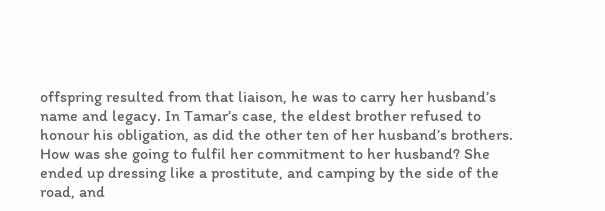offspring resulted from that liaison, he was to carry her husband’s name and legacy. In Tamar’s case, the eldest brother refused to honour his obligation, as did the other ten of her husband’s brothers. How was she going to fulfil her commitment to her husband? She ended up dressing like a prostitute, and camping by the side of the road, and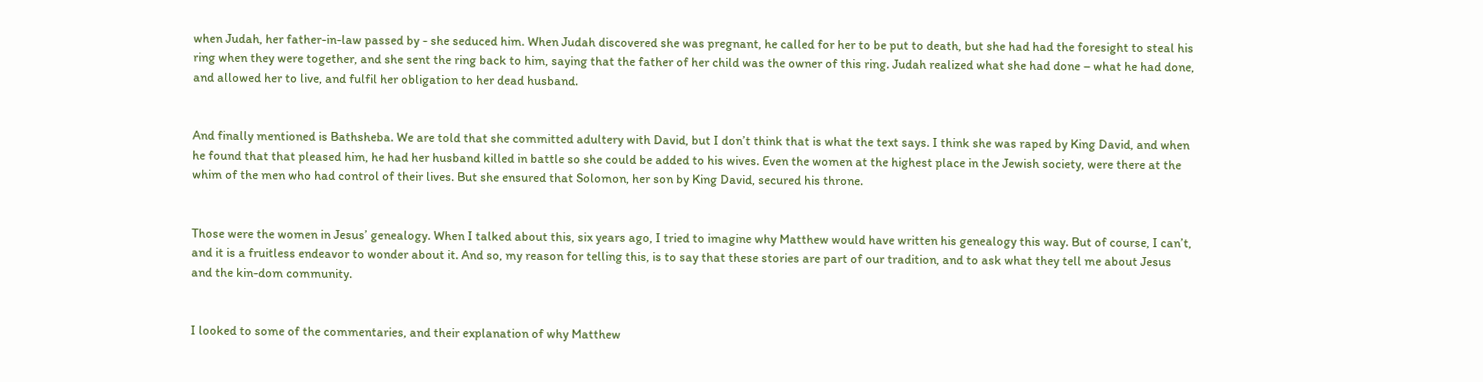when Judah, her father-in-law passed by - she seduced him. When Judah discovered she was pregnant, he called for her to be put to death, but she had had the foresight to steal his ring when they were together, and she sent the ring back to him, saying that the father of her child was the owner of this ring. Judah realized what she had done – what he had done, and allowed her to live, and fulfil her obligation to her dead husband.


And finally mentioned is Bathsheba. We are told that she committed adultery with David, but I don’t think that is what the text says. I think she was raped by King David, and when he found that that pleased him, he had her husband killed in battle so she could be added to his wives. Even the women at the highest place in the Jewish society, were there at the whim of the men who had control of their lives. But she ensured that Solomon, her son by King David, secured his throne.


Those were the women in Jesus’ genealogy. When I talked about this, six years ago, I tried to imagine why Matthew would have written his genealogy this way. But of course, I can’t, and it is a fruitless endeavor to wonder about it. And so, my reason for telling this, is to say that these stories are part of our tradition, and to ask what they tell me about Jesus and the kin-dom community.


I looked to some of the commentaries, and their explanation of why Matthew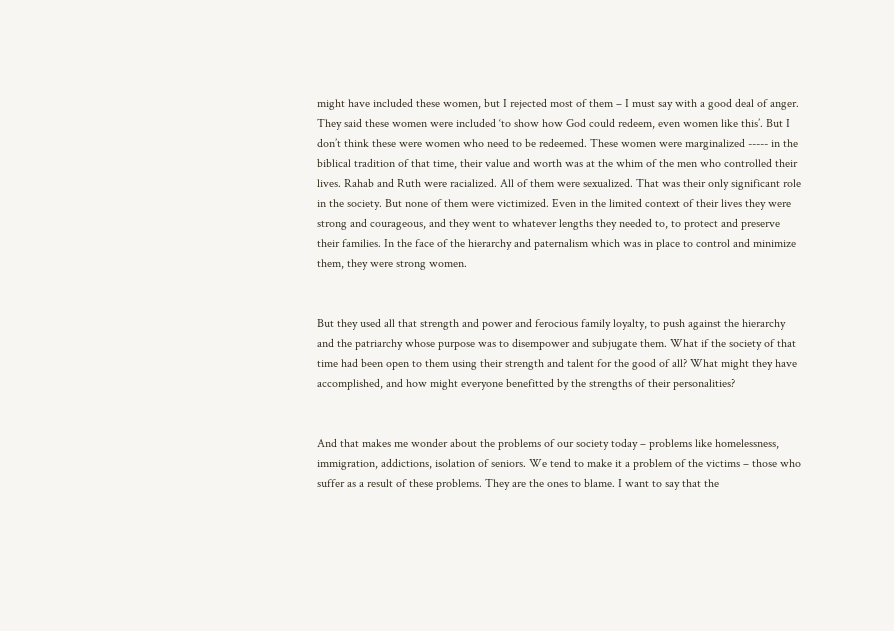might have included these women, but I rejected most of them – I must say with a good deal of anger. They said these women were included ‘to show how God could redeem, even women like this’. But I don’t think these were women who need to be redeemed. These women were marginalized ----- in the biblical tradition of that time, their value and worth was at the whim of the men who controlled their lives. Rahab and Ruth were racialized. All of them were sexualized. That was their only significant role in the society. But none of them were victimized. Even in the limited context of their lives they were strong and courageous, and they went to whatever lengths they needed to, to protect and preserve their families. In the face of the hierarchy and paternalism which was in place to control and minimize them, they were strong women.


But they used all that strength and power and ferocious family loyalty, to push against the hierarchy and the patriarchy whose purpose was to disempower and subjugate them. What if the society of that time had been open to them using their strength and talent for the good of all? What might they have accomplished, and how might everyone benefitted by the strengths of their personalities?


And that makes me wonder about the problems of our society today – problems like homelessness, immigration, addictions, isolation of seniors. We tend to make it a problem of the victims – those who suffer as a result of these problems. They are the ones to blame. I want to say that the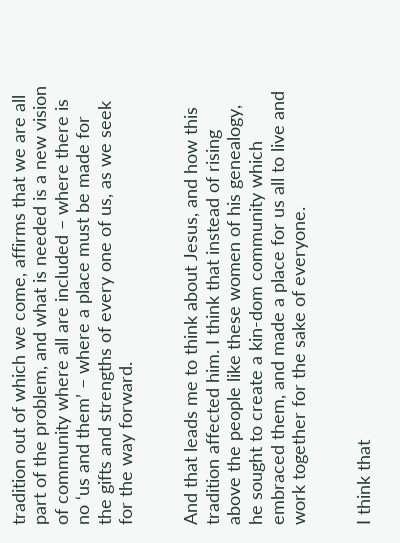tradition out of which we come, affirms that we are all part of the problem, and what is needed is a new vision of community where all are included – where there is no ‘us and them’ – where a place must be made for the gifts and strengths of every one of us, as we seek for the way forward.


And that leads me to think about Jesus, and how this tradition affected him. I think that instead of rising above the people like these women of his genealogy, he sought to create a kin-dom community which embraced them, and made a place for us all to live and work together for the sake of everyone.


I think that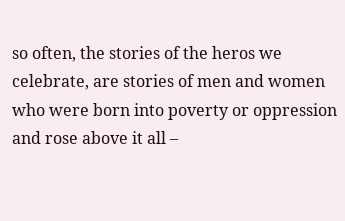so often, the stories of the heros we celebrate, are stories of men and women who were born into poverty or oppression and rose above it all –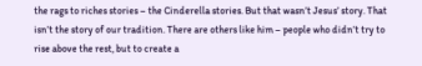the rags to riches stories – the Cinderella stories. But that wasn’t Jesus’ story. That isn’t the story of our tradition. There are others like him – people who didn’t try to rise above the rest, but to create a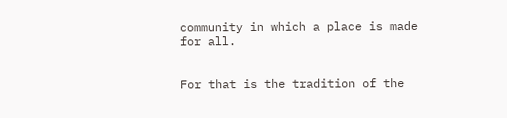community in which a place is made for all.


For that is the tradition of the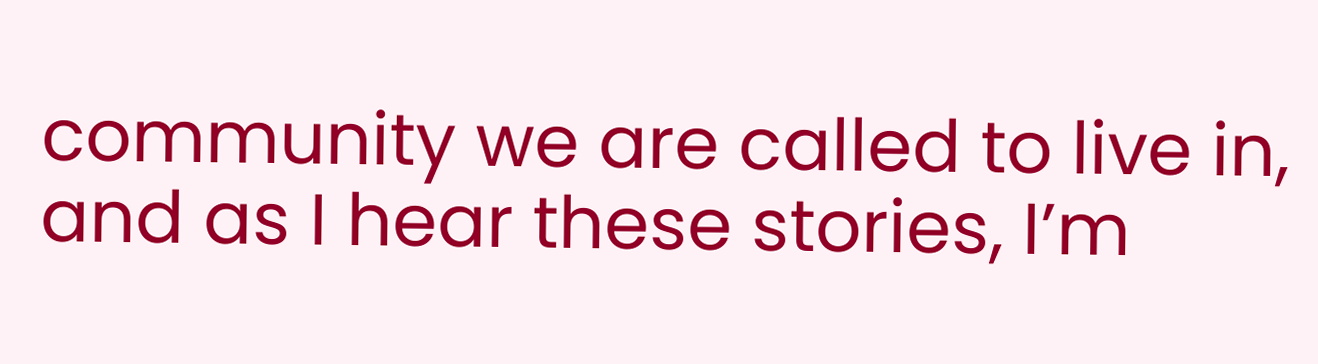community we are called to live in, and as I hear these stories, I’m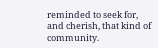reminded to seek for, and cherish, that kind of community.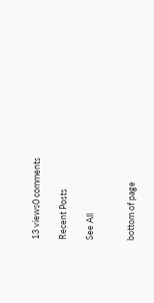13 views0 comments

Recent Posts

See All


bottom of page